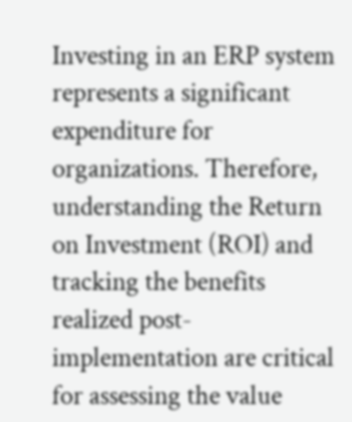Investing in an ERP system represents a significant expenditure for organizations. Therefore, understanding the Return on Investment (ROI) and tracking the benefits realized post-implementation are critical for assessing the value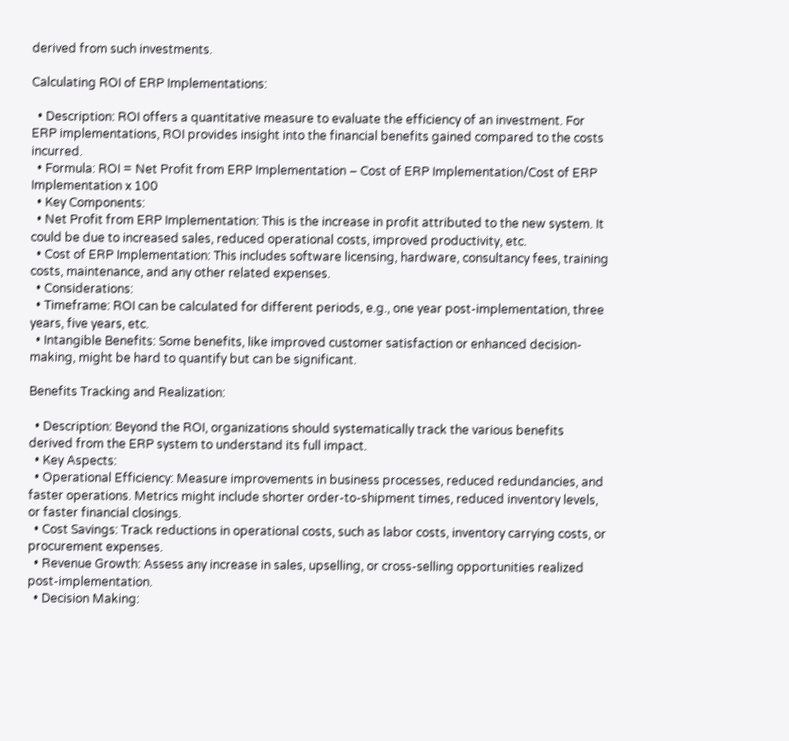derived from such investments.

Calculating ROI of ERP Implementations:

  • Description: ROI offers a quantitative measure to evaluate the efficiency of an investment. For ERP implementations, ROI provides insight into the financial benefits gained compared to the costs incurred.
  • Formula: ROI = Net Profit from ERP Implementation – Cost of ERP Implementation/Cost of ERP Implementation x 100
  • Key Components:
  • Net Profit from ERP Implementation: This is the increase in profit attributed to the new system. It could be due to increased sales, reduced operational costs, improved productivity, etc.
  • Cost of ERP Implementation: This includes software licensing, hardware, consultancy fees, training costs, maintenance, and any other related expenses.
  • Considerations:
  • Timeframe: ROI can be calculated for different periods, e.g., one year post-implementation, three years, five years, etc.
  • Intangible Benefits: Some benefits, like improved customer satisfaction or enhanced decision-making, might be hard to quantify but can be significant.

Benefits Tracking and Realization:

  • Description: Beyond the ROI, organizations should systematically track the various benefits derived from the ERP system to understand its full impact.
  • Key Aspects:
  • Operational Efficiency: Measure improvements in business processes, reduced redundancies, and faster operations. Metrics might include shorter order-to-shipment times, reduced inventory levels, or faster financial closings.
  • Cost Savings: Track reductions in operational costs, such as labor costs, inventory carrying costs, or procurement expenses.
  • Revenue Growth: Assess any increase in sales, upselling, or cross-selling opportunities realized post-implementation.
  • Decision Making: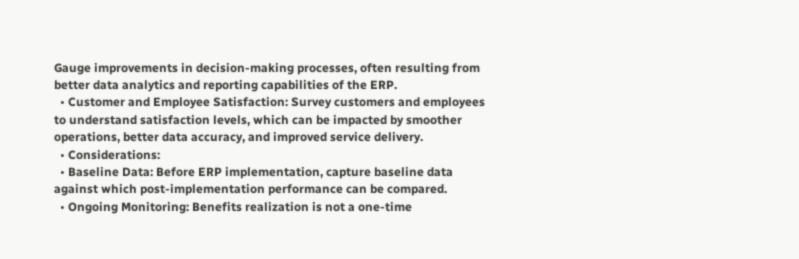Gauge improvements in decision-making processes, often resulting from better data analytics and reporting capabilities of the ERP.
  • Customer and Employee Satisfaction: Survey customers and employees to understand satisfaction levels, which can be impacted by smoother operations, better data accuracy, and improved service delivery.
  • Considerations:
  • Baseline Data: Before ERP implementation, capture baseline data against which post-implementation performance can be compared.
  • Ongoing Monitoring: Benefits realization is not a one-time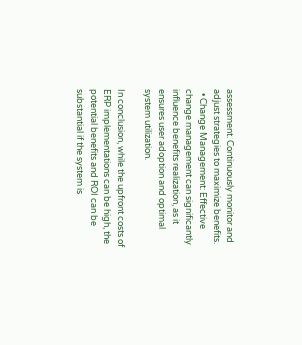assessment. Continuously monitor and adjust strategies to maximize benefits.
  • Change Management: Effective change management can significantly influence benefits realization, as it ensures user adoption and optimal system utilization.

In conclusion, while the upfront costs of ERP implementations can be high, the potential benefits and ROI can be substantial if the system is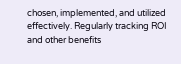chosen, implemented, and utilized effectively. Regularly tracking ROI and other benefits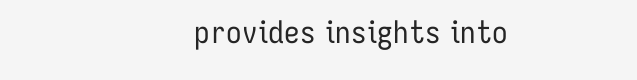provides insights into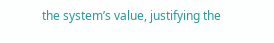the system’s value, justifying the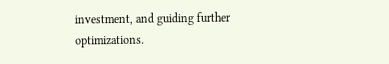investment, and guiding further optimizations.